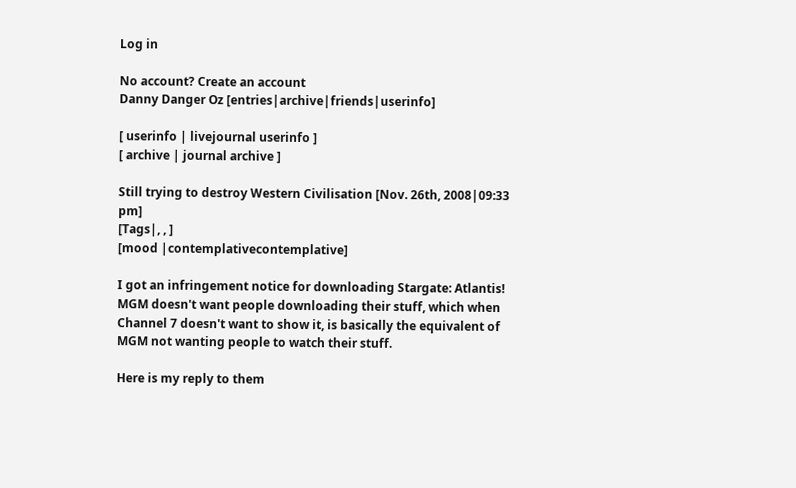Log in

No account? Create an account
Danny Danger Oz [entries|archive|friends|userinfo]

[ userinfo | livejournal userinfo ]
[ archive | journal archive ]

Still trying to destroy Western Civilisation [Nov. 26th, 2008|09:33 pm]
[Tags|, , ]
[mood |contemplativecontemplative]

I got an infringement notice for downloading Stargate: Atlantis! MGM doesn't want people downloading their stuff, which when Channel 7 doesn't want to show it, is basically the equivalent of MGM not wanting people to watch their stuff.

Here is my reply to them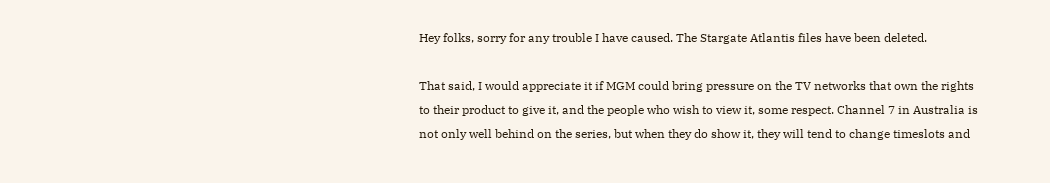Hey folks, sorry for any trouble I have caused. The Stargate Atlantis files have been deleted.

That said, I would appreciate it if MGM could bring pressure on the TV networks that own the rights to their product to give it, and the people who wish to view it, some respect. Channel 7 in Australia is not only well behind on the series, but when they do show it, they will tend to change timeslots and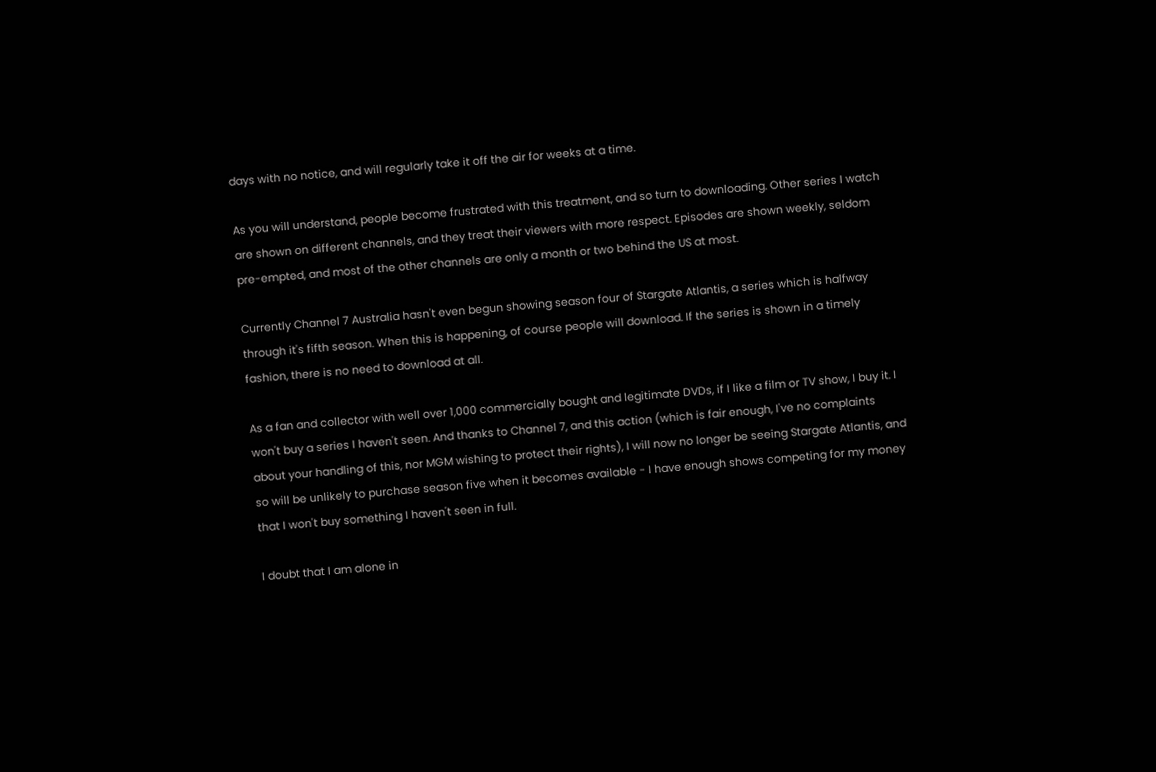days with no notice, and will regularly take it off the air for weeks at a time.

As you will understand, people become frustrated with this treatment, and so turn to downloading. Other series I watch are shown on different channels, and they treat their viewers with more respect. Episodes are shown weekly, seldom pre-empted, and most of the other channels are only a month or two behind the US at most.

Currently Channel 7 Australia hasn't even begun showing season four of Stargate Atlantis, a series which is halfway through it's fifth season. When this is happening, of course people will download. If the series is shown in a timely fashion, there is no need to download at all.

As a fan and collector with well over 1,000 commercially bought and legitimate DVDs, if I like a film or TV show, I buy it. I won't buy a series I haven't seen. And thanks to Channel 7, and this action (which is fair enough, I've no complaints about your handling of this, nor MGM wishing to protect their rights), I will now no longer be seeing Stargate Atlantis, and so will be unlikely to purchase season five when it becomes available - I have enough shows competing for my money that I won't buy something I haven't seen in full.

I doubt that I am alone in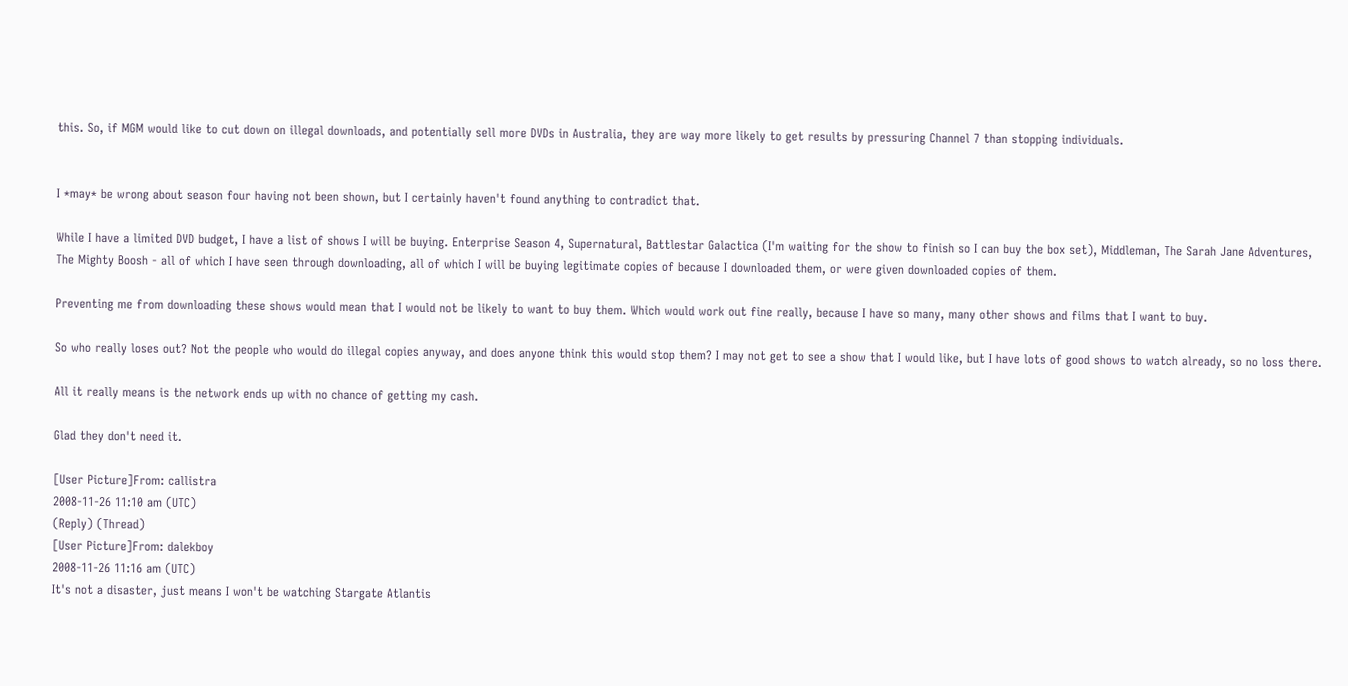this. So, if MGM would like to cut down on illegal downloads, and potentially sell more DVDs in Australia, they are way more likely to get results by pressuring Channel 7 than stopping individuals.


I *may* be wrong about season four having not been shown, but I certainly haven't found anything to contradict that.

While I have a limited DVD budget, I have a list of shows I will be buying. Enterprise Season 4, Supernatural, Battlestar Galactica (I'm waiting for the show to finish so I can buy the box set), Middleman, The Sarah Jane Adventures, The Mighty Boosh - all of which I have seen through downloading, all of which I will be buying legitimate copies of because I downloaded them, or were given downloaded copies of them.

Preventing me from downloading these shows would mean that I would not be likely to want to buy them. Which would work out fine really, because I have so many, many other shows and films that I want to buy.

So who really loses out? Not the people who would do illegal copies anyway, and does anyone think this would stop them? I may not get to see a show that I would like, but I have lots of good shows to watch already, so no loss there.

All it really means is the network ends up with no chance of getting my cash.

Glad they don't need it.

[User Picture]From: callistra
2008-11-26 11:10 am (UTC)
(Reply) (Thread)
[User Picture]From: dalekboy
2008-11-26 11:16 am (UTC)
It's not a disaster, just means I won't be watching Stargate Atlantis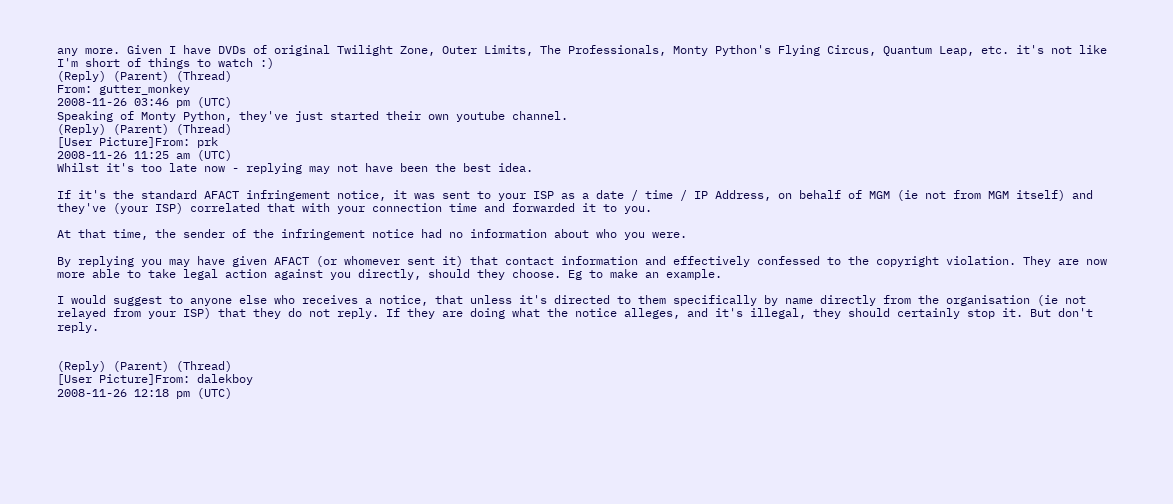any more. Given I have DVDs of original Twilight Zone, Outer Limits, The Professionals, Monty Python's Flying Circus, Quantum Leap, etc. it's not like I'm short of things to watch :)
(Reply) (Parent) (Thread)
From: gutter_monkey
2008-11-26 03:46 pm (UTC)
Speaking of Monty Python, they've just started their own youtube channel.
(Reply) (Parent) (Thread)
[User Picture]From: prk
2008-11-26 11:25 am (UTC)
Whilst it's too late now - replying may not have been the best idea.

If it's the standard AFACT infringement notice, it was sent to your ISP as a date / time / IP Address, on behalf of MGM (ie not from MGM itself) and they've (your ISP) correlated that with your connection time and forwarded it to you.

At that time, the sender of the infringement notice had no information about who you were.

By replying you may have given AFACT (or whomever sent it) that contact information and effectively confessed to the copyright violation. They are now more able to take legal action against you directly, should they choose. Eg to make an example.

I would suggest to anyone else who receives a notice, that unless it's directed to them specifically by name directly from the organisation (ie not relayed from your ISP) that they do not reply. If they are doing what the notice alleges, and it's illegal, they should certainly stop it. But don't reply.


(Reply) (Parent) (Thread)
[User Picture]From: dalekboy
2008-11-26 12:18 pm (UTC)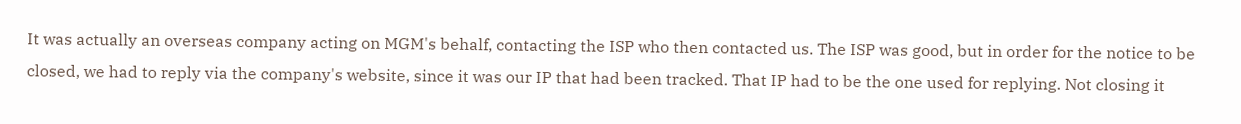It was actually an overseas company acting on MGM's behalf, contacting the ISP who then contacted us. The ISP was good, but in order for the notice to be closed, we had to reply via the company's website, since it was our IP that had been tracked. That IP had to be the one used for replying. Not closing it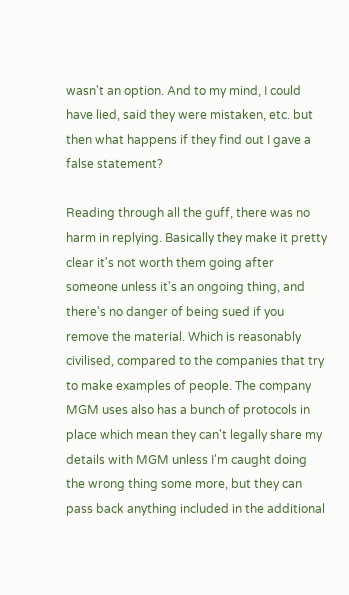wasn't an option. And to my mind, I could have lied, said they were mistaken, etc. but then what happens if they find out I gave a false statement?

Reading through all the guff, there was no harm in replying. Basically they make it pretty clear it's not worth them going after someone unless it's an ongoing thing, and there's no danger of being sued if you remove the material. Which is reasonably civilised, compared to the companies that try to make examples of people. The company MGM uses also has a bunch of protocols in place which mean they can't legally share my details with MGM unless I'm caught doing the wrong thing some more, but they can pass back anything included in the additional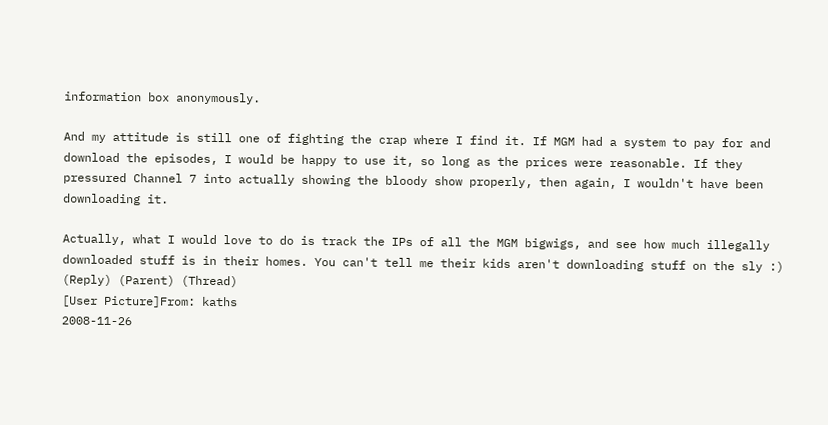information box anonymously.

And my attitude is still one of fighting the crap where I find it. If MGM had a system to pay for and download the episodes, I would be happy to use it, so long as the prices were reasonable. If they pressured Channel 7 into actually showing the bloody show properly, then again, I wouldn't have been downloading it.

Actually, what I would love to do is track the IPs of all the MGM bigwigs, and see how much illegally downloaded stuff is in their homes. You can't tell me their kids aren't downloading stuff on the sly :)
(Reply) (Parent) (Thread)
[User Picture]From: kaths
2008-11-26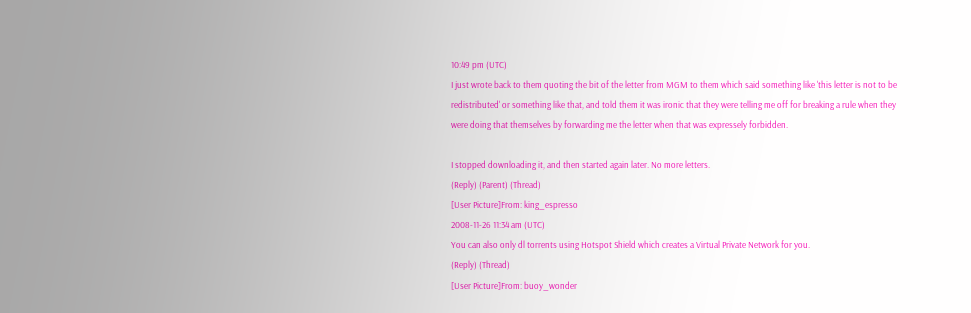10:49 pm (UTC)
I just wrote back to them quoting the bit of the letter from MGM to them which said something like 'this letter is not to be redistributed' or something like that, and told them it was ironic that they were telling me off for breaking a rule when they were doing that themselves by forwarding me the letter when that was expressely forbidden.

I stopped downloading it, and then started again later. No more letters.
(Reply) (Parent) (Thread)
[User Picture]From: king_espresso
2008-11-26 11:34 am (UTC)
You can also only dl torrents using Hotspot Shield which creates a Virtual Private Network for you.
(Reply) (Thread)
[User Picture]From: buoy_wonder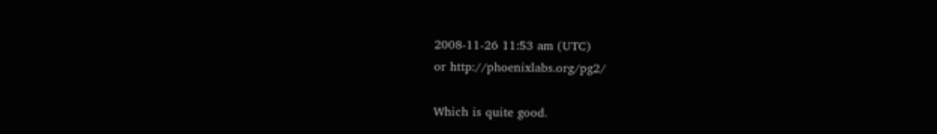2008-11-26 11:53 am (UTC)
or http://phoenixlabs.org/pg2/

Which is quite good.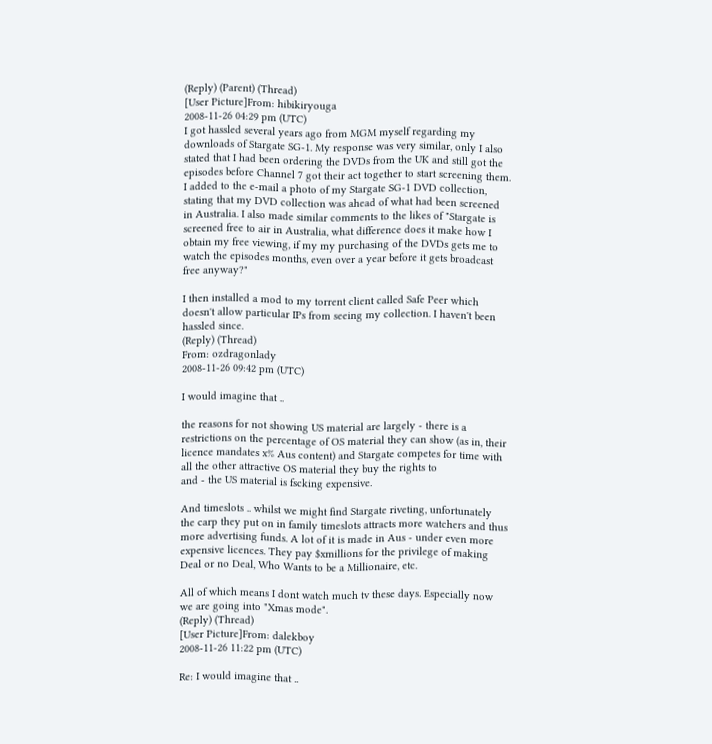(Reply) (Parent) (Thread)
[User Picture]From: hibikiryouga
2008-11-26 04:29 pm (UTC)
I got hassled several years ago from MGM myself regarding my downloads of Stargate SG-1. My response was very similar, only I also stated that I had been ordering the DVDs from the UK and still got the episodes before Channel 7 got their act together to start screening them. I added to the e-mail a photo of my Stargate SG-1 DVD collection, stating that my DVD collection was ahead of what had been screened in Australia. I also made similar comments to the likes of "Stargate is screened free to air in Australia, what difference does it make how I obtain my free viewing, if my my purchasing of the DVDs gets me to watch the episodes months, even over a year before it gets broadcast free anyway?"

I then installed a mod to my torrent client called Safe Peer which doesn't allow particular IPs from seeing my collection. I haven't been hassled since.
(Reply) (Thread)
From: ozdragonlady
2008-11-26 09:42 pm (UTC)

I would imagine that ..

the reasons for not showing US material are largely - there is a restrictions on the percentage of OS material they can show (as in, their licence mandates x% Aus content) and Stargate competes for time with all the other attractive OS material they buy the rights to
and - the US material is fscking expensive.

And timeslots .. whilst we might find Stargate riveting, unfortunately the carp they put on in family timeslots attracts more watchers and thus more advertising funds. A lot of it is made in Aus - under even more expensive licences. They pay $xmillions for the privilege of making Deal or no Deal, Who Wants to be a Millionaire, etc.

All of which means I dont watch much tv these days. Especially now we are going into "Xmas mode".
(Reply) (Thread)
[User Picture]From: dalekboy
2008-11-26 11:22 pm (UTC)

Re: I would imagine that ..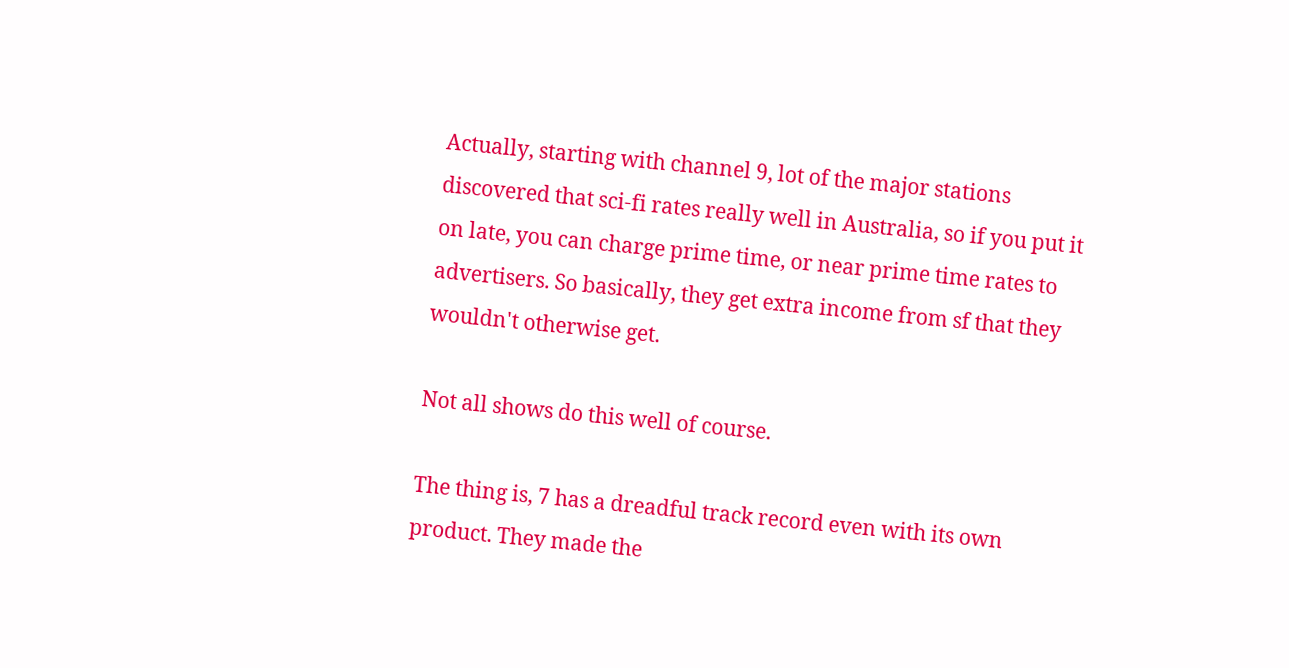Actually, starting with channel 9, lot of the major stations discovered that sci-fi rates really well in Australia, so if you put it on late, you can charge prime time, or near prime time rates to advertisers. So basically, they get extra income from sf that they wouldn't otherwise get.

Not all shows do this well of course.

The thing is, 7 has a dreadful track record even with its own product. They made the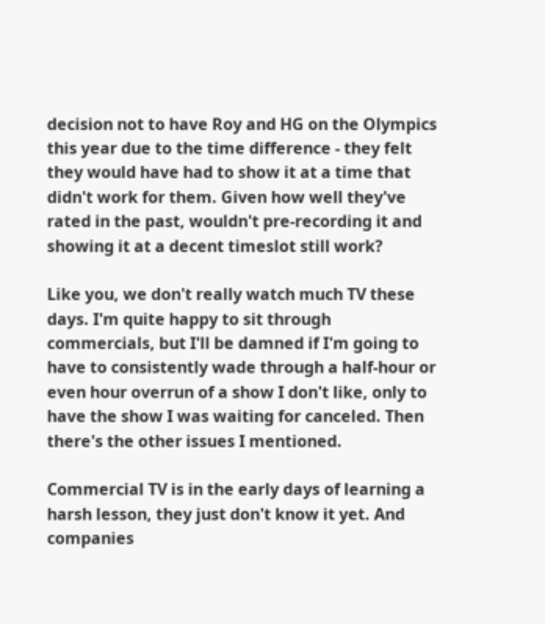decision not to have Roy and HG on the Olympics this year due to the time difference - they felt they would have had to show it at a time that didn't work for them. Given how well they've rated in the past, wouldn't pre-recording it and showing it at a decent timeslot still work?

Like you, we don't really watch much TV these days. I'm quite happy to sit through commercials, but I'll be damned if I'm going to have to consistently wade through a half-hour or even hour overrun of a show I don't like, only to have the show I was waiting for canceled. Then there's the other issues I mentioned.

Commercial TV is in the early days of learning a harsh lesson, they just don't know it yet. And companies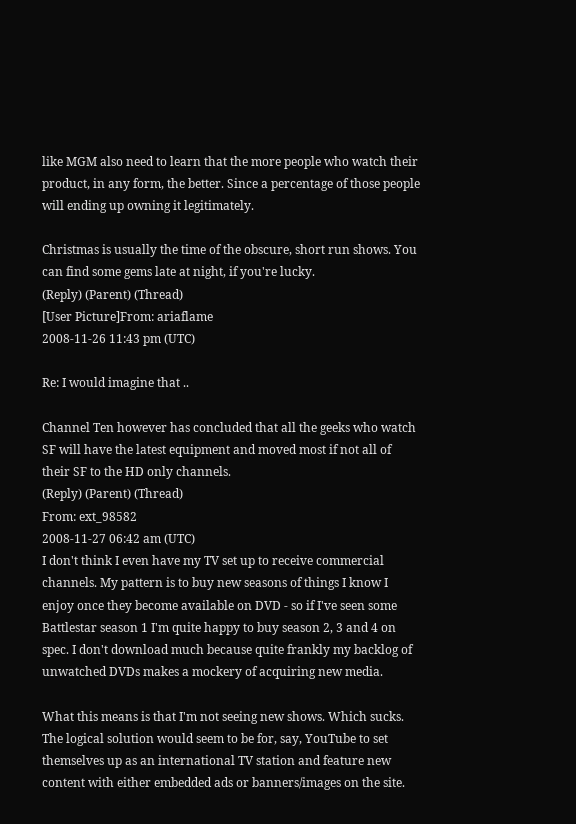like MGM also need to learn that the more people who watch their product, in any form, the better. Since a percentage of those people will ending up owning it legitimately.

Christmas is usually the time of the obscure, short run shows. You can find some gems late at night, if you're lucky.
(Reply) (Parent) (Thread)
[User Picture]From: ariaflame
2008-11-26 11:43 pm (UTC)

Re: I would imagine that ..

Channel Ten however has concluded that all the geeks who watch SF will have the latest equipment and moved most if not all of their SF to the HD only channels.
(Reply) (Parent) (Thread)
From: ext_98582
2008-11-27 06:42 am (UTC)
I don't think I even have my TV set up to receive commercial channels. My pattern is to buy new seasons of things I know I enjoy once they become available on DVD - so if I've seen some Battlestar season 1 I'm quite happy to buy season 2, 3 and 4 on spec. I don't download much because quite frankly my backlog of unwatched DVDs makes a mockery of acquiring new media.

What this means is that I'm not seeing new shows. Which sucks. The logical solution would seem to be for, say, YouTube to set themselves up as an international TV station and feature new content with either embedded ads or banners/images on the site.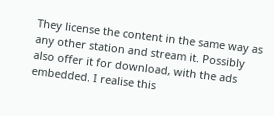They license the content in the same way as any other station and stream it. Possibly also offer it for download, with the ads embedded. I realise this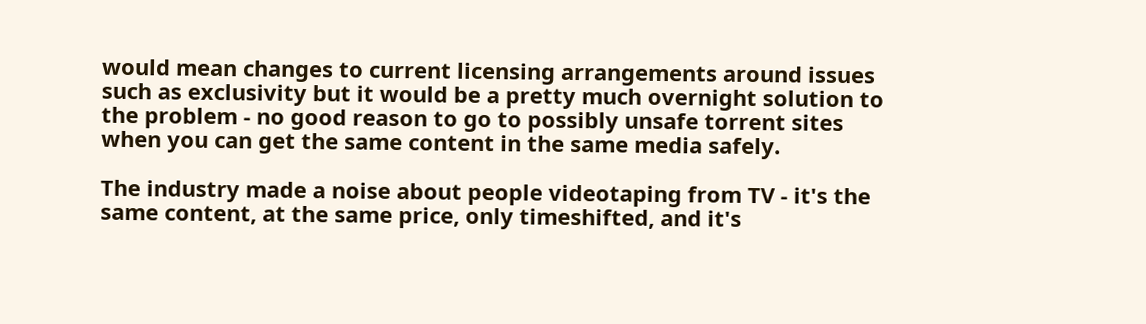would mean changes to current licensing arrangements around issues such as exclusivity but it would be a pretty much overnight solution to the problem - no good reason to go to possibly unsafe torrent sites when you can get the same content in the same media safely.

The industry made a noise about people videotaping from TV - it's the same content, at the same price, only timeshifted, and it's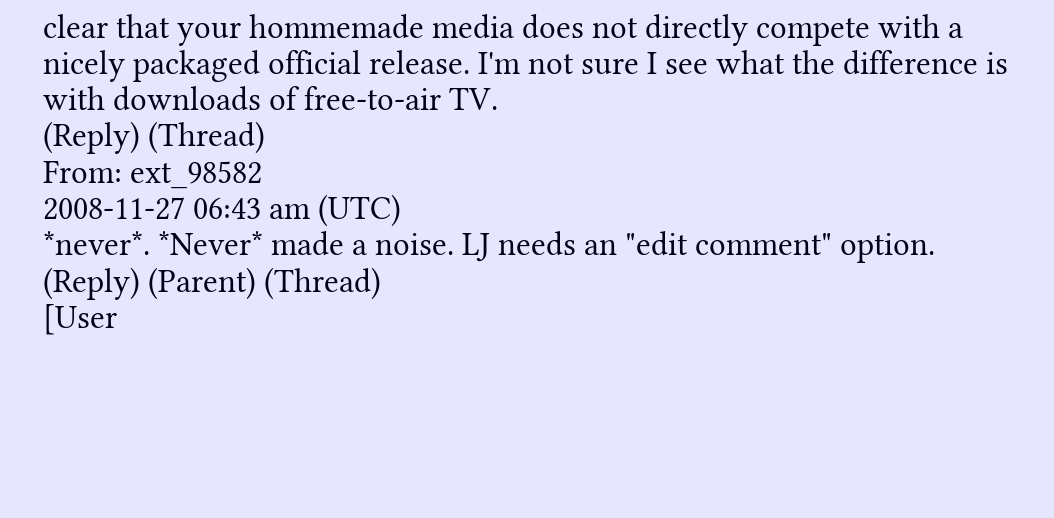clear that your hommemade media does not directly compete with a nicely packaged official release. I'm not sure I see what the difference is with downloads of free-to-air TV.
(Reply) (Thread)
From: ext_98582
2008-11-27 06:43 am (UTC)
*never*. *Never* made a noise. LJ needs an "edit comment" option.
(Reply) (Parent) (Thread)
[User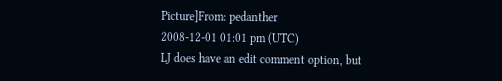Picture]From: pedanther
2008-12-01 01:01 pm (UTC)
LJ does have an edit comment option, but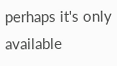perhaps it's only available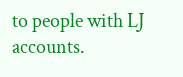to people with LJ accounts.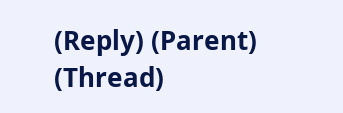(Reply) (Parent) (Thread)